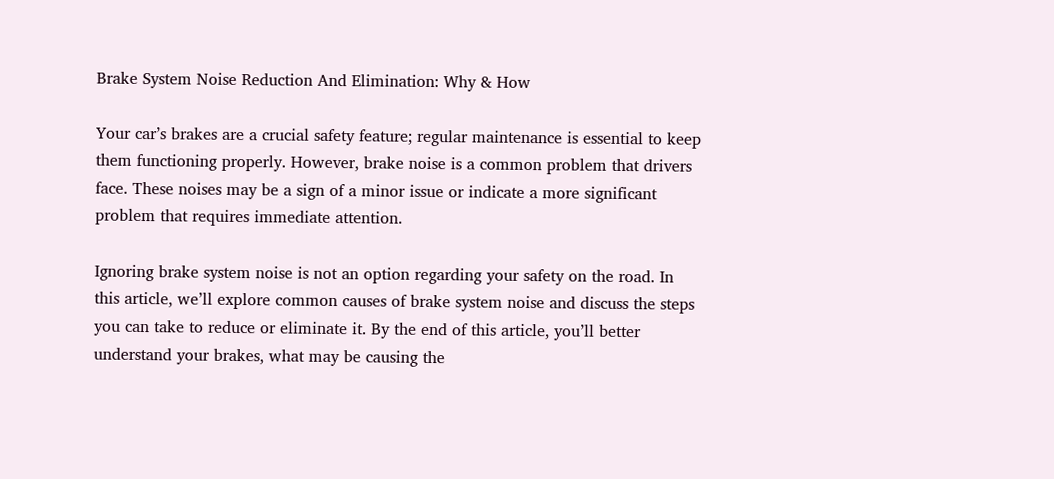Brake System Noise Reduction And Elimination: Why & How

Your car’s brakes are a crucial safety feature; regular maintenance is essential to keep them functioning properly. However, brake noise is a common problem that drivers face. These noises may be a sign of a minor issue or indicate a more significant problem that requires immediate attention.

Ignoring brake system noise is not an option regarding your safety on the road. In this article, we’ll explore common causes of brake system noise and discuss the steps you can take to reduce or eliminate it. By the end of this article, you’ll better understand your brakes, what may be causing the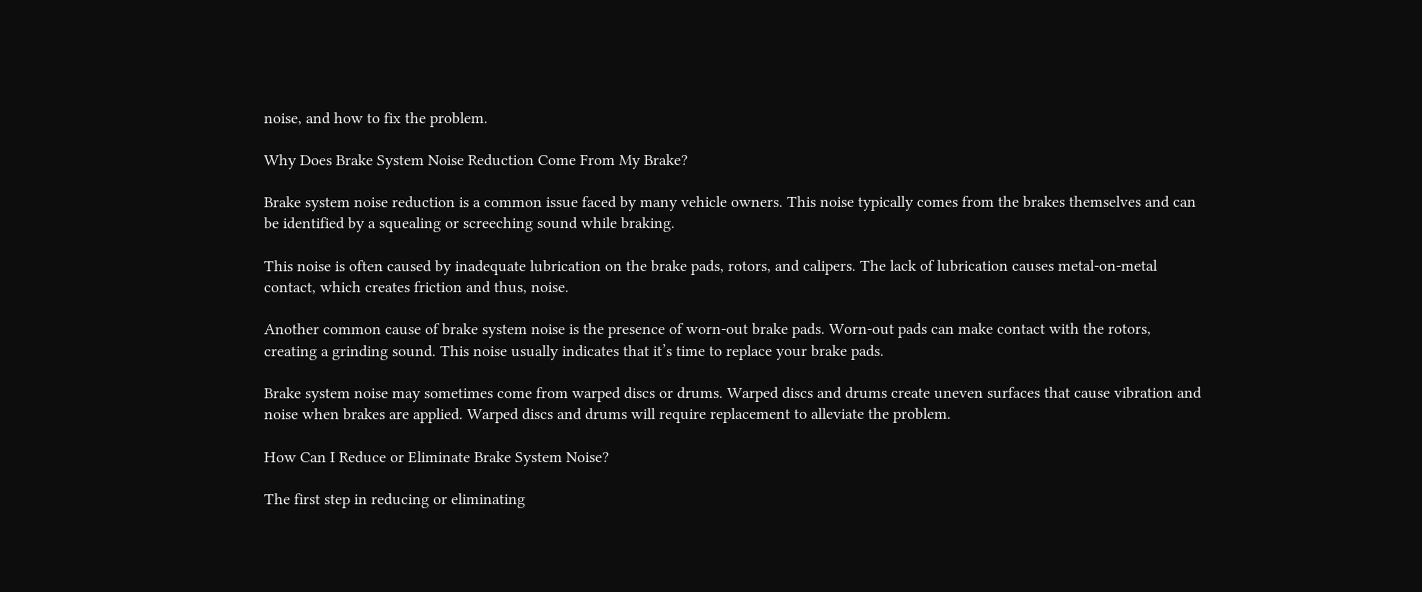noise, and how to fix the problem.

Why Does Brake System Noise Reduction Come From My Brake?

Brake system noise reduction is a common issue faced by many vehicle owners. This noise typically comes from the brakes themselves and can be identified by a squealing or screeching sound while braking.

This noise is often caused by inadequate lubrication on the brake pads, rotors, and calipers. The lack of lubrication causes metal-on-metal contact, which creates friction and thus, noise.

Another common cause of brake system noise is the presence of worn-out brake pads. Worn-out pads can make contact with the rotors, creating a grinding sound. This noise usually indicates that it’s time to replace your brake pads.

Brake system noise may sometimes come from warped discs or drums. Warped discs and drums create uneven surfaces that cause vibration and noise when brakes are applied. Warped discs and drums will require replacement to alleviate the problem.

How Can I Reduce or Eliminate Brake System Noise?

The first step in reducing or eliminating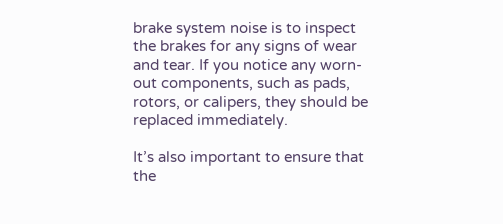brake system noise is to inspect the brakes for any signs of wear and tear. If you notice any worn-out components, such as pads, rotors, or calipers, they should be replaced immediately.

It’s also important to ensure that the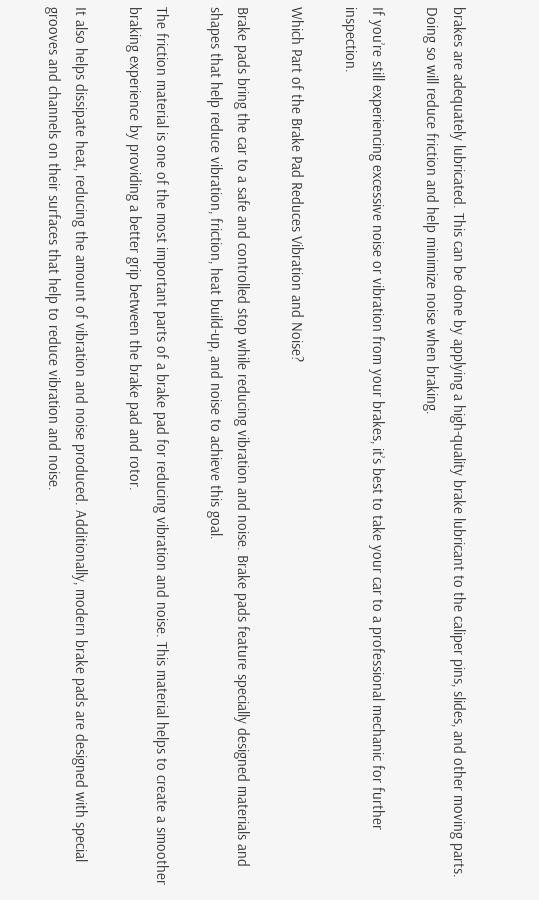brakes are adequately lubricated. This can be done by applying a high-quality brake lubricant to the caliper pins, slides, and other moving parts. Doing so will reduce friction and help minimize noise when braking.

If you’re still experiencing excessive noise or vibration from your brakes, it’s best to take your car to a professional mechanic for further inspection.

Which Part of the Brake Pad Reduces Vibration and Noise?

Brake pads bring the car to a safe and controlled stop while reducing vibration and noise. Brake pads feature specially designed materials and shapes that help reduce vibration, friction, heat build-up, and noise to achieve this goal.

The friction material is one of the most important parts of a brake pad for reducing vibration and noise. This material helps to create a smoother braking experience by providing a better grip between the brake pad and rotor.

It also helps dissipate heat, reducing the amount of vibration and noise produced. Additionally, modern brake pads are designed with special grooves and channels on their surfaces that help to reduce vibration and noise.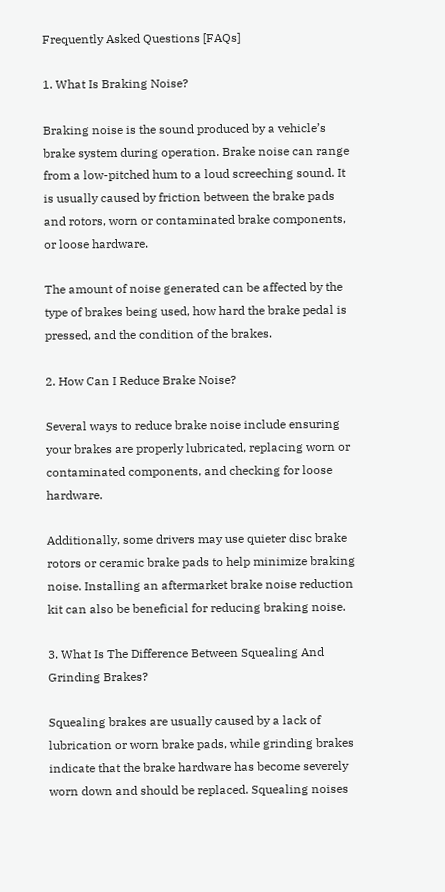Frequently Asked Questions [FAQs]

1. What Is Braking Noise?

Braking noise is the sound produced by a vehicle’s brake system during operation. Brake noise can range from a low-pitched hum to a loud screeching sound. It is usually caused by friction between the brake pads and rotors, worn or contaminated brake components, or loose hardware.

The amount of noise generated can be affected by the type of brakes being used, how hard the brake pedal is pressed, and the condition of the brakes.

2. How Can I Reduce Brake Noise?

Several ways to reduce brake noise include ensuring your brakes are properly lubricated, replacing worn or contaminated components, and checking for loose hardware.

Additionally, some drivers may use quieter disc brake rotors or ceramic brake pads to help minimize braking noise. Installing an aftermarket brake noise reduction kit can also be beneficial for reducing braking noise.

3. What Is The Difference Between Squealing And Grinding Brakes?

Squealing brakes are usually caused by a lack of lubrication or worn brake pads, while grinding brakes indicate that the brake hardware has become severely worn down and should be replaced. Squealing noises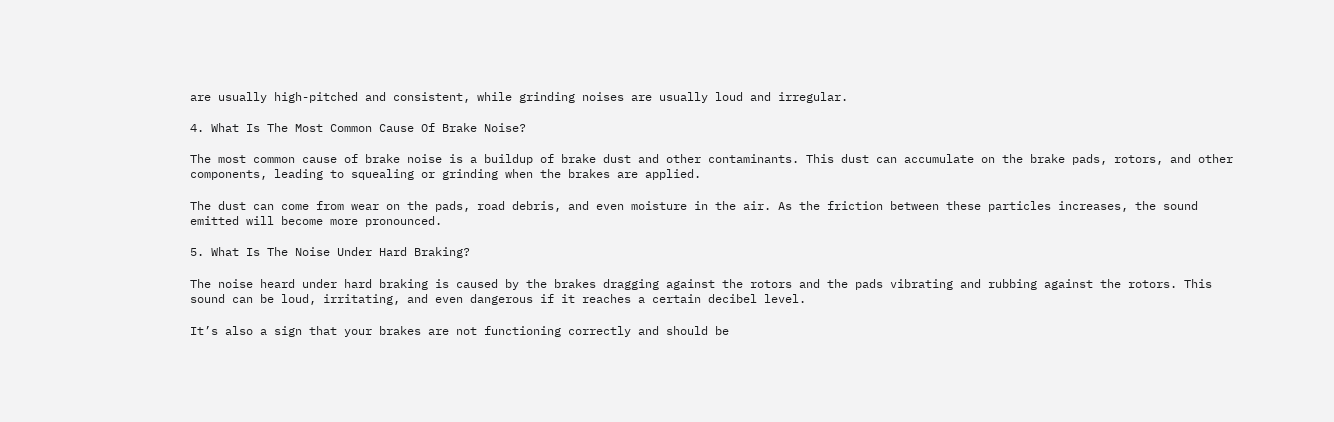are usually high-pitched and consistent, while grinding noises are usually loud and irregular.

4. What Is The Most Common Cause Of Brake Noise?

The most common cause of brake noise is a buildup of brake dust and other contaminants. This dust can accumulate on the brake pads, rotors, and other components, leading to squealing or grinding when the brakes are applied.

The dust can come from wear on the pads, road debris, and even moisture in the air. As the friction between these particles increases, the sound emitted will become more pronounced.

5. What Is The Noise Under Hard Braking?

The noise heard under hard braking is caused by the brakes dragging against the rotors and the pads vibrating and rubbing against the rotors. This sound can be loud, irritating, and even dangerous if it reaches a certain decibel level.

It’s also a sign that your brakes are not functioning correctly and should be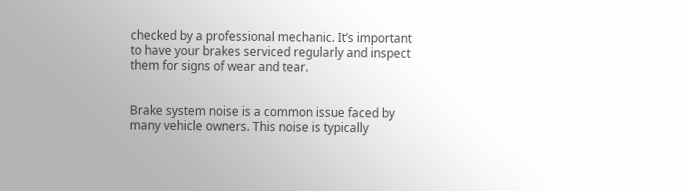checked by a professional mechanic. It’s important to have your brakes serviced regularly and inspect them for signs of wear and tear.


Brake system noise is a common issue faced by many vehicle owners. This noise is typically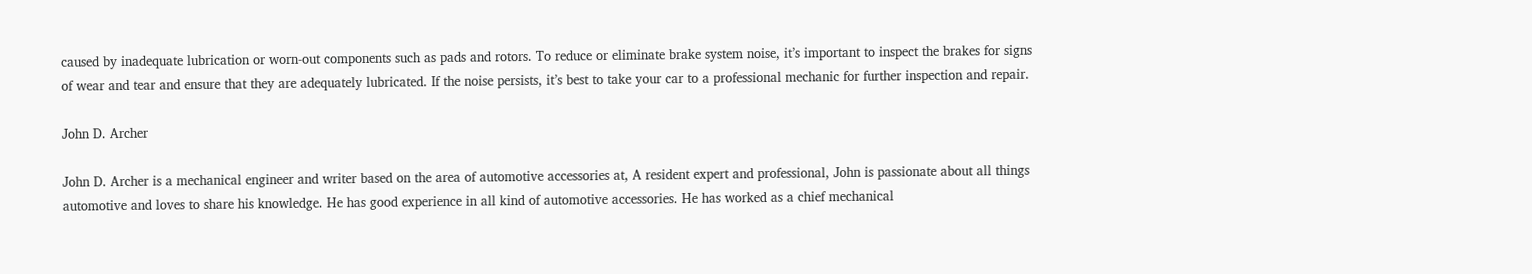caused by inadequate lubrication or worn-out components such as pads and rotors. To reduce or eliminate brake system noise, it’s important to inspect the brakes for signs of wear and tear and ensure that they are adequately lubricated. If the noise persists, it’s best to take your car to a professional mechanic for further inspection and repair.

John D. Archer

John D. Archer is a mechanical engineer and writer based on the area of automotive accessories at, A resident expert and professional, John is passionate about all things automotive and loves to share his knowledge. He has good experience in all kind of automotive accessories. He has worked as a chief mechanical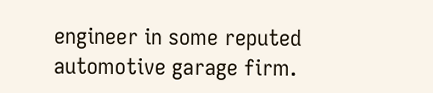engineer in some reputed automotive garage firm.